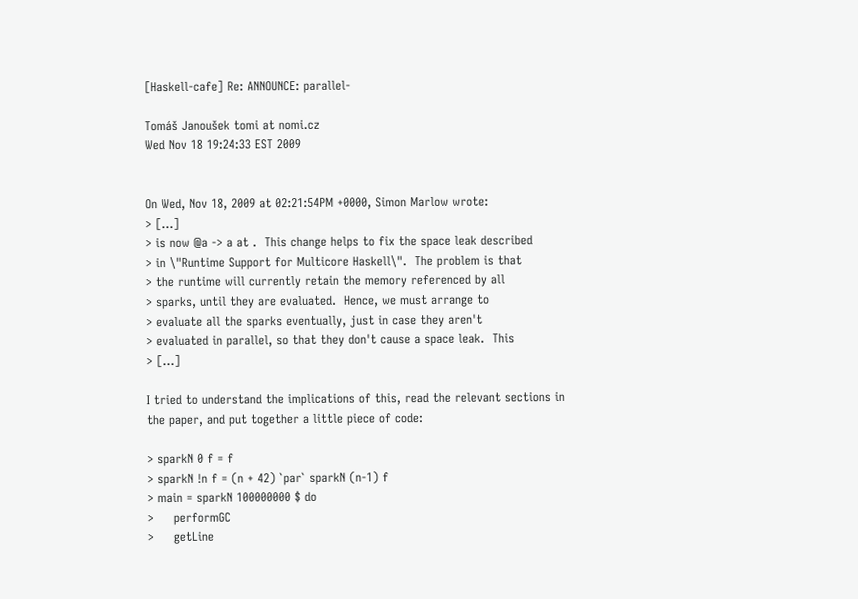[Haskell-cafe] Re: ANNOUNCE: parallel-

Tomáš Janoušek tomi at nomi.cz
Wed Nov 18 19:24:33 EST 2009


On Wed, Nov 18, 2009 at 02:21:54PM +0000, Simon Marlow wrote:
> [...]
> is now @a -> a at .  This change helps to fix the space leak described
> in \"Runtime Support for Multicore Haskell\".  The problem is that
> the runtime will currently retain the memory referenced by all
> sparks, until they are evaluated.  Hence, we must arrange to
> evaluate all the sparks eventually, just in case they aren't
> evaluated in parallel, so that they don't cause a space leak.  This
> [...]

I tried to understand the implications of this, read the relevant sections in
the paper, and put together a little piece of code:

> sparkN 0 f = f
> sparkN !n f = (n + 42) `par` sparkN (n-1) f
> main = sparkN 100000000 $ do
>     performGC
>     getLine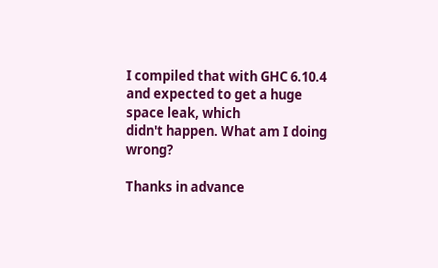I compiled that with GHC 6.10.4 and expected to get a huge space leak, which
didn't happen. What am I doing wrong?

Thanks in advance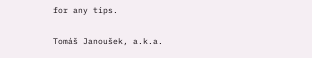for any tips.

Tomáš Janoušek, a.k.a.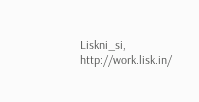Liskni_si, http://work.lisk.in/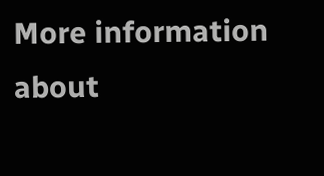More information about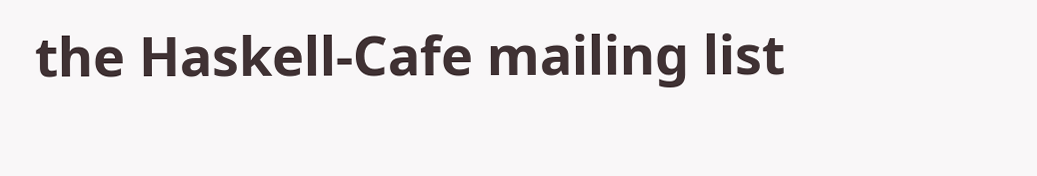the Haskell-Cafe mailing list